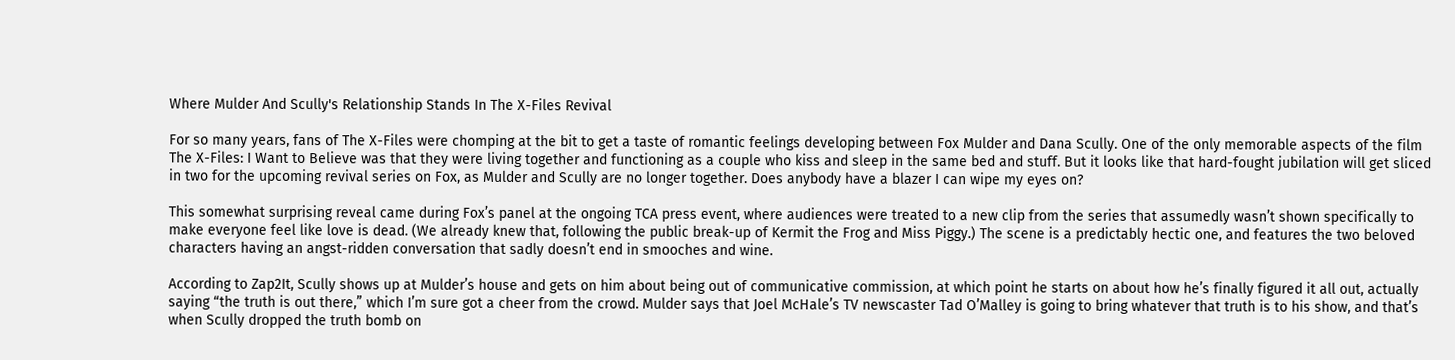Where Mulder And Scully's Relationship Stands In The X-Files Revival

For so many years, fans of The X-Files were chomping at the bit to get a taste of romantic feelings developing between Fox Mulder and Dana Scully. One of the only memorable aspects of the film The X-Files: I Want to Believe was that they were living together and functioning as a couple who kiss and sleep in the same bed and stuff. But it looks like that hard-fought jubilation will get sliced in two for the upcoming revival series on Fox, as Mulder and Scully are no longer together. Does anybody have a blazer I can wipe my eyes on?

This somewhat surprising reveal came during Fox’s panel at the ongoing TCA press event, where audiences were treated to a new clip from the series that assumedly wasn’t shown specifically to make everyone feel like love is dead. (We already knew that, following the public break-up of Kermit the Frog and Miss Piggy.) The scene is a predictably hectic one, and features the two beloved characters having an angst-ridden conversation that sadly doesn’t end in smooches and wine.

According to Zap2It, Scully shows up at Mulder’s house and gets on him about being out of communicative commission, at which point he starts on about how he’s finally figured it all out, actually saying “the truth is out there,” which I’m sure got a cheer from the crowd. Mulder says that Joel McHale’s TV newscaster Tad O’Malley is going to bring whatever that truth is to his show, and that’s when Scully dropped the truth bomb on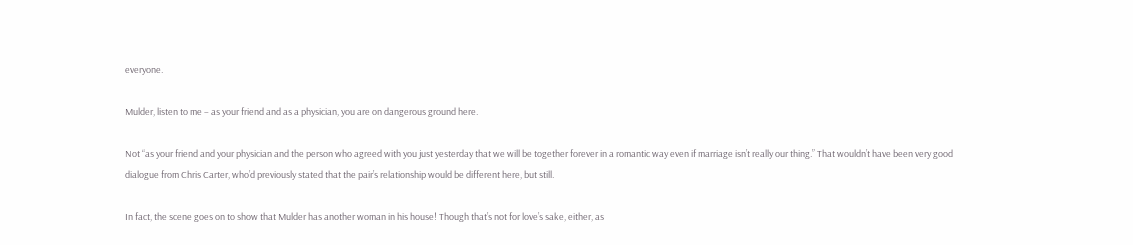everyone.

Mulder, listen to me – as your friend and as a physician, you are on dangerous ground here.

Not “as your friend and your physician and the person who agreed with you just yesterday that we will be together forever in a romantic way even if marriage isn’t really our thing.” That wouldn’t have been very good dialogue from Chris Carter, who’d previously stated that the pair’s relationship would be different here, but still.

In fact, the scene goes on to show that Mulder has another woman in his house! Though that’s not for love’s sake, either, as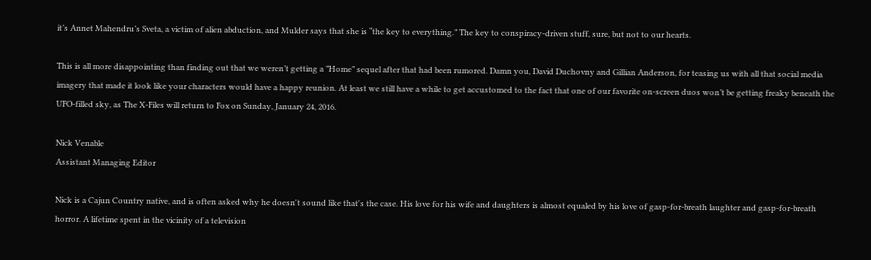it’s Annet Mahendru’s Sveta, a victim of alien abduction, and Mulder says that she is “the key to everything.” The key to conspiracy-driven stuff, sure, but not to our hearts.

This is all more disappointing than finding out that we weren’t getting a ”Home” sequel after that had been rumored. Damn you, David Duchovny and Gillian Anderson, for teasing us with all that social media imagery that made it look like your characters would have a happy reunion. At least we still have a while to get accustomed to the fact that one of our favorite on-screen duos won’t be getting freaky beneath the UFO-filled sky, as The X-Files will return to Fox on Sunday, January 24, 2016.

Nick Venable
Assistant Managing Editor

Nick is a Cajun Country native, and is often asked why he doesn't sound like that's the case. His love for his wife and daughters is almost equaled by his love of gasp-for-breath laughter and gasp-for-breath horror. A lifetime spent in the vicinity of a television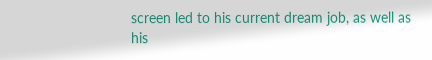screen led to his current dream job, as well as his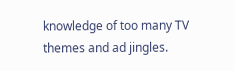knowledge of too many TV themes and ad jingles.